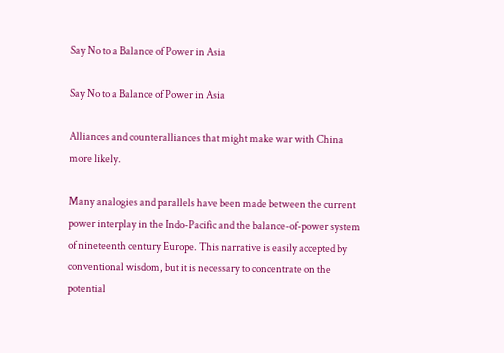Say No to a Balance of Power in Asia

Say No to a Balance of Power in Asia

Alliances and counteralliances that might make war with China more likely.

Many analogies and parallels have been made between the current power interplay in the Indo-Pacific and the balance-of-power system of nineteenth century Europe. This narrative is easily accepted by conventional wisdom, but it is necessary to concentrate on the potential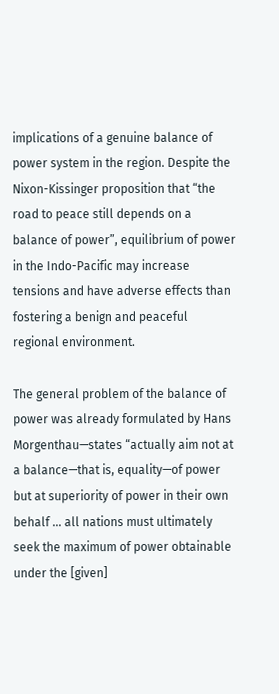implications of a genuine balance of power system in the region. Despite the Nixon-Kissinger proposition that “the road to peace still depends on a balance of power”, equilibrium of power in the Indo-Pacific may increase tensions and have adverse effects than fostering a benign and peaceful regional environment.

The general problem of the balance of power was already formulated by Hans Morgenthau—states “actually aim not at a balance—that is, equality—of power but at superiority of power in their own behalf … all nations must ultimately seek the maximum of power obtainable under the [given]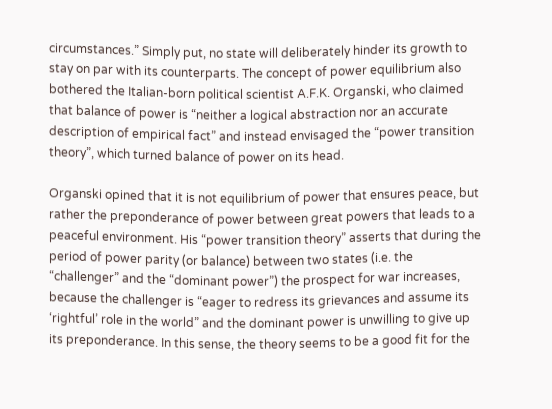circumstances.” Simply put, no state will deliberately hinder its growth to stay on par with its counterparts. The concept of power equilibrium also bothered the Italian-born political scientist A.F.K. Organski, who claimed that balance of power is “neither a logical abstraction nor an accurate description of empirical fact” and instead envisaged the “power transition theory”, which turned balance of power on its head.

Organski opined that it is not equilibrium of power that ensures peace, but rather the preponderance of power between great powers that leads to a peaceful environment. His “power transition theory” asserts that during the period of power parity (or balance) between two states (i.e. the “challenger” and the “dominant power”) the prospect for war increases, because the challenger is “eager to redress its grievances and assume its ‘rightful’ role in the world” and the dominant power is unwilling to give up its preponderance. In this sense, the theory seems to be a good fit for the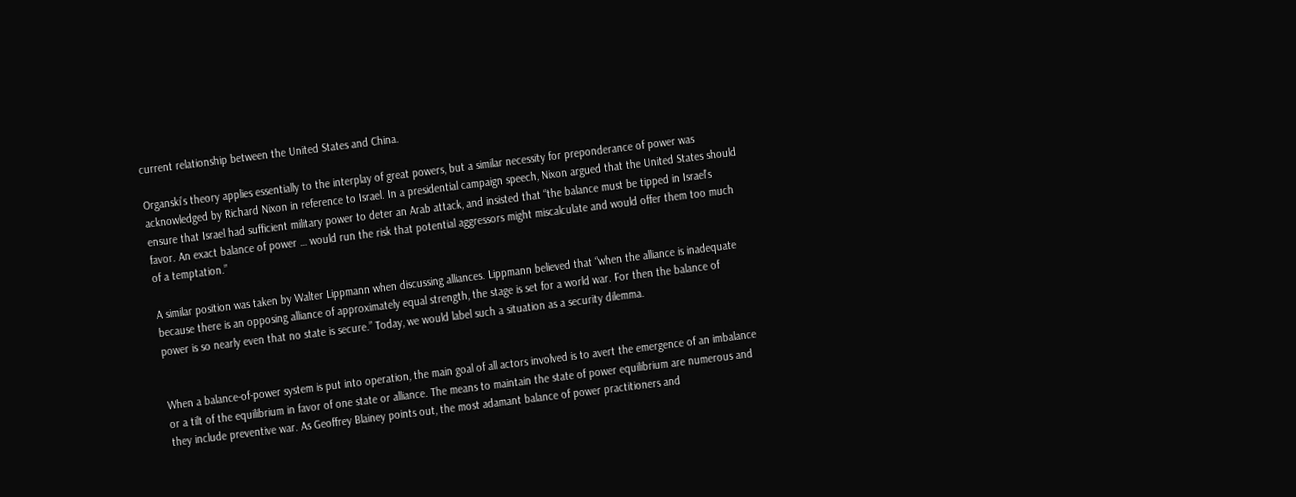current relationship between the United States and China.

Organski’s theory applies essentially to the interplay of great powers, but a similar necessity for preponderance of power was acknowledged by Richard Nixon in reference to Israel. In a presidential campaign speech, Nixon argued that the United States should ensure that Israel had sufficient military power to deter an Arab attack, and insisted that “the balance must be tipped in Israel’s favor. An exact balance of power … would run the risk that potential aggressors might miscalculate and would offer them too much of a temptation.”

A similar position was taken by Walter Lippmann when discussing alliances. Lippmann believed that “when the alliance is inadequate because there is an opposing alliance of approximately equal strength, the stage is set for a world war. For then the balance of power is so nearly even that no state is secure.” Today, we would label such a situation as a security dilemma.


When a balance-of-power system is put into operation, the main goal of all actors involved is to avert the emergence of an imbalance or a tilt of the equilibrium in favor of one state or alliance. The means to maintain the state of power equilibrium are numerous and they include preventive war. As Geoffrey Blainey points out, the most adamant balance of power practitioners and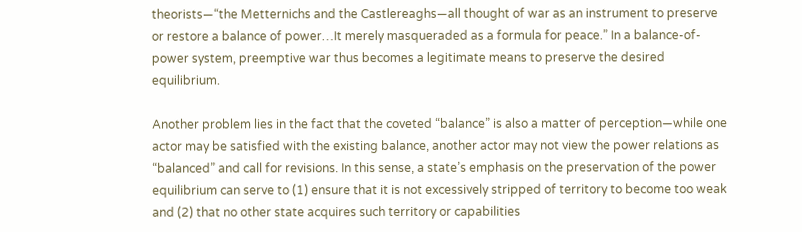theorists—“the Metternichs and the Castlereaghs—all thought of war as an instrument to preserve or restore a balance of power…It merely masqueraded as a formula for peace.” In a balance-of-power system, preemptive war thus becomes a legitimate means to preserve the desired equilibrium.

Another problem lies in the fact that the coveted “balance” is also a matter of perception—while one actor may be satisfied with the existing balance, another actor may not view the power relations as “balanced” and call for revisions. In this sense, a state’s emphasis on the preservation of the power equilibrium can serve to (1) ensure that it is not excessively stripped of territory to become too weak and (2) that no other state acquires such territory or capabilities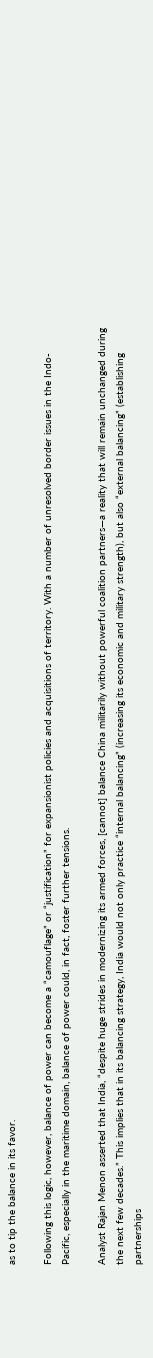as to tip the balance in its favor.

Following this logic, however, balance of power can become a “camouflage” or “justification” for expansionist policies and acquisitions of territory. With a number of unresolved border issues in the Indo-Pacific, especially in the maritime domain, balance of power could, in fact, foster further tensions.

Analyst Rajan Menon asserted that India, “despite huge strides in modernizing its armed forces, [cannot] balance China militarily without powerful coalition partners—a reality that will remain unchanged during the next few decades.” This implies that in its balancing strategy, India would not only practice “internal balancing” (increasing its economic and military strength), but also “external balancing” (establishing partnerships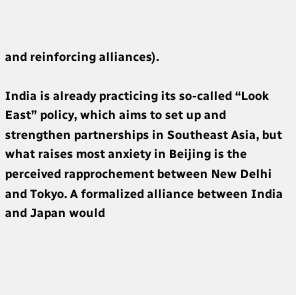and reinforcing alliances).

India is already practicing its so-called “Look East” policy, which aims to set up and strengthen partnerships in Southeast Asia, but what raises most anxiety in Beijing is the perceived rapprochement between New Delhi and Tokyo. A formalized alliance between India and Japan would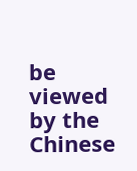be viewed by the Chinese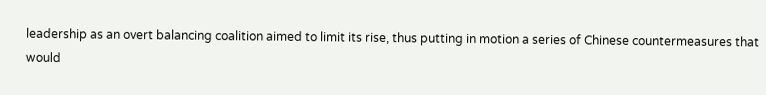leadership as an overt balancing coalition aimed to limit its rise, thus putting in motion a series of Chinese countermeasures that would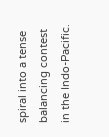spiral into a tense balancing contest in the Indo-Pacific.